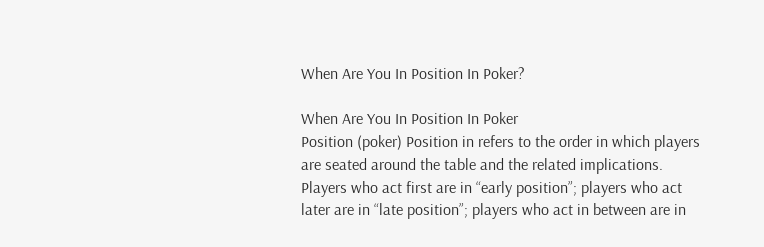When Are You In Position In Poker?

When Are You In Position In Poker
Position (poker) Position in refers to the order in which players are seated around the table and the related implications. Players who act first are in “early position”; players who act later are in “late position”; players who act in between are in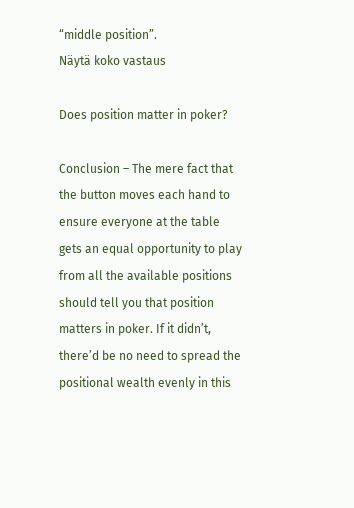“middle position”.
Näytä koko vastaus

Does position matter in poker?

Conclusion – The mere fact that the button moves each hand to ensure everyone at the table gets an equal opportunity to play from all the available positions should tell you that position matters in poker. If it didn’t, there’d be no need to spread the positional wealth evenly in this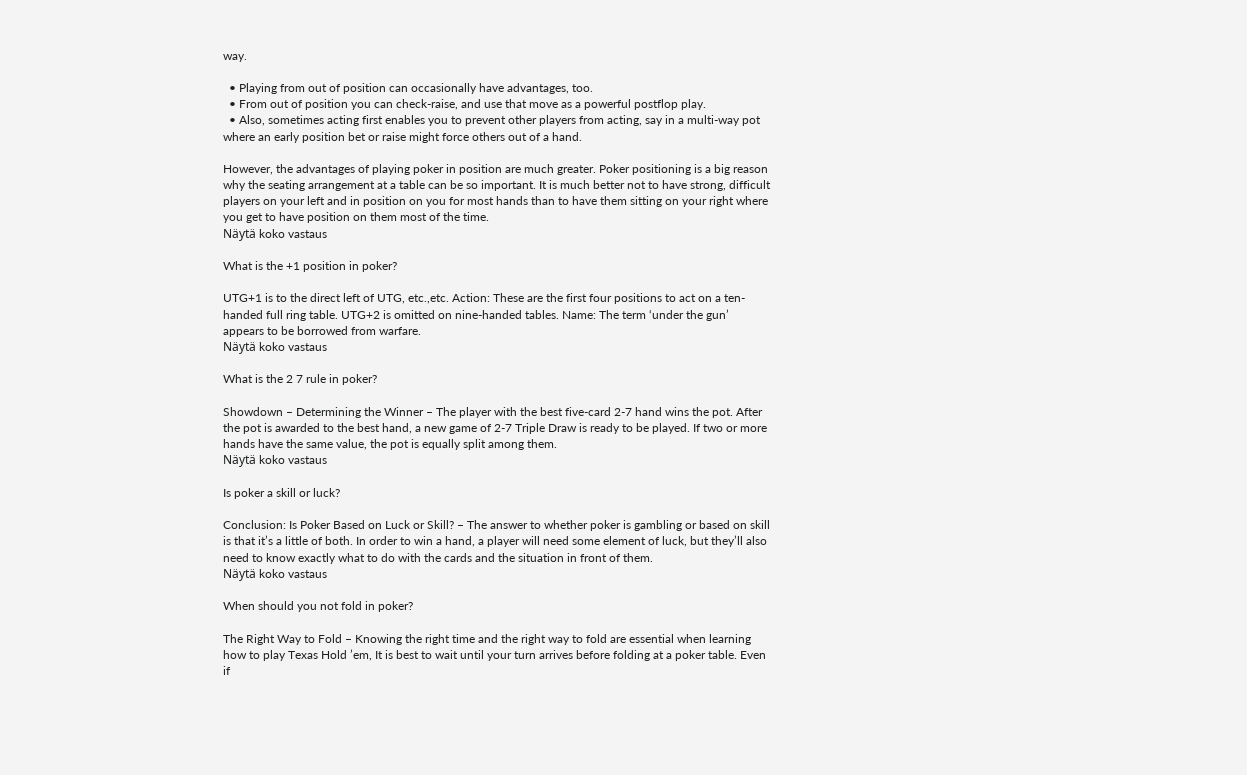way.

  • Playing from out of position can occasionally have advantages, too.
  • From out of position you can check-raise, and use that move as a powerful postflop play.
  • Also, sometimes acting first enables you to prevent other players from acting, say in a multi-way pot where an early position bet or raise might force others out of a hand.

However, the advantages of playing poker in position are much greater. Poker positioning is a big reason why the seating arrangement at a table can be so important. It is much better not to have strong, difficult players on your left and in position on you for most hands than to have them sitting on your right where you get to have position on them most of the time.
Näytä koko vastaus

What is the +1 position in poker?

UTG+1 is to the direct left of UTG, etc.,etc. Action: These are the first four positions to act on a ten-handed full ring table. UTG+2 is omitted on nine-handed tables. Name: The term ‘under the gun’ appears to be borrowed from warfare.
Näytä koko vastaus

What is the 2 7 rule in poker?

Showdown – Determining the Winner – The player with the best five-card 2-7 hand wins the pot. After the pot is awarded to the best hand, a new game of 2-7 Triple Draw is ready to be played. If two or more hands have the same value, the pot is equally split among them.
Näytä koko vastaus

Is poker a skill or luck?

Conclusion: Is Poker Based on Luck or Skill? – The answer to whether poker is gambling or based on skill is that it’s a little of both. In order to win a hand, a player will need some element of luck, but they’ll also need to know exactly what to do with the cards and the situation in front of them.
Näytä koko vastaus

When should you not fold in poker?

The Right Way to Fold – Knowing the right time and the right way to fold are essential when learning how to play Texas Hold ’em, It is best to wait until your turn arrives before folding at a poker table. Even if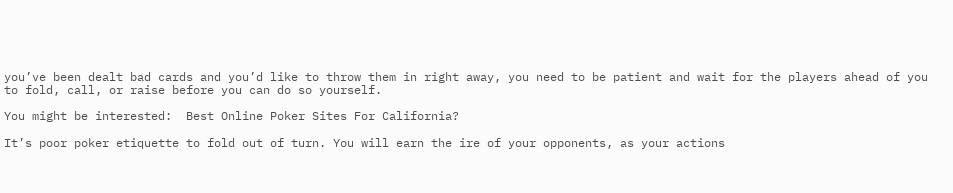you’ve been dealt bad cards and you’d like to throw them in right away, you need to be patient and wait for the players ahead of you to fold, call, or raise before you can do so yourself.

You might be interested:  Best Online Poker Sites For California?

It’s poor poker etiquette to fold out of turn. You will earn the ire of your opponents, as your actions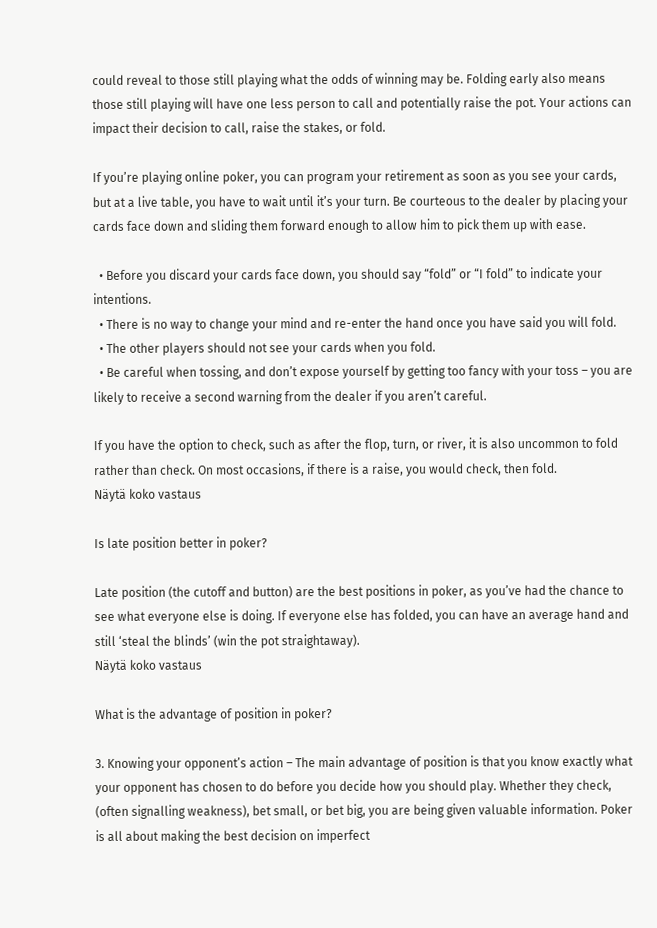could reveal to those still playing what the odds of winning may be. Folding early also means those still playing will have one less person to call and potentially raise the pot. Your actions can impact their decision to call, raise the stakes, or fold.

If you’re playing online poker, you can program your retirement as soon as you see your cards, but at a live table, you have to wait until it’s your turn. Be courteous to the dealer by placing your cards face down and sliding them forward enough to allow him to pick them up with ease.

  • Before you discard your cards face down, you should say “fold” or “I fold” to indicate your intentions.
  • There is no way to change your mind and re-enter the hand once you have said you will fold.
  • The other players should not see your cards when you fold.
  • Be careful when tossing, and don’t expose yourself by getting too fancy with your toss – you are likely to receive a second warning from the dealer if you aren’t careful.

If you have the option to check, such as after the flop, turn, or river, it is also uncommon to fold rather than check. On most occasions, if there is a raise, you would check, then fold.
Näytä koko vastaus

Is late position better in poker?

Late position (the cutoff and button) are the best positions in poker, as you’ve had the chance to see what everyone else is doing. If everyone else has folded, you can have an average hand and still ‘steal the blinds’ (win the pot straightaway).
Näytä koko vastaus

What is the advantage of position in poker?

3. Knowing your opponent’s action – The main advantage of position is that you know exactly what your opponent has chosen to do before you decide how you should play. Whether they check, (often signalling weakness), bet small, or bet big, you are being given valuable information. Poker is all about making the best decision on imperfect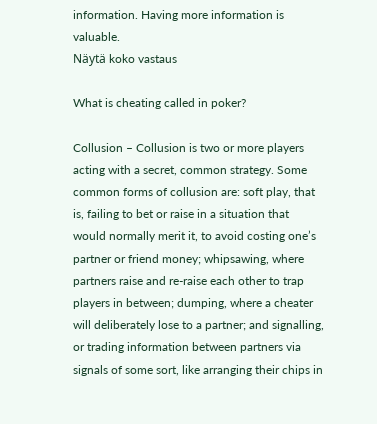information. Having more information is valuable.
Näytä koko vastaus

What is cheating called in poker?

Collusion – Collusion is two or more players acting with a secret, common strategy. Some common forms of collusion are: soft play, that is, failing to bet or raise in a situation that would normally merit it, to avoid costing one’s partner or friend money; whipsawing, where partners raise and re-raise each other to trap players in between; dumping, where a cheater will deliberately lose to a partner; and signalling, or trading information between partners via signals of some sort, like arranging their chips in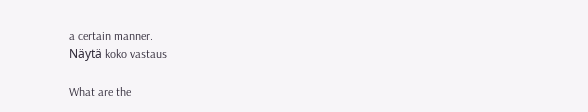a certain manner.
Näytä koko vastaus

What are the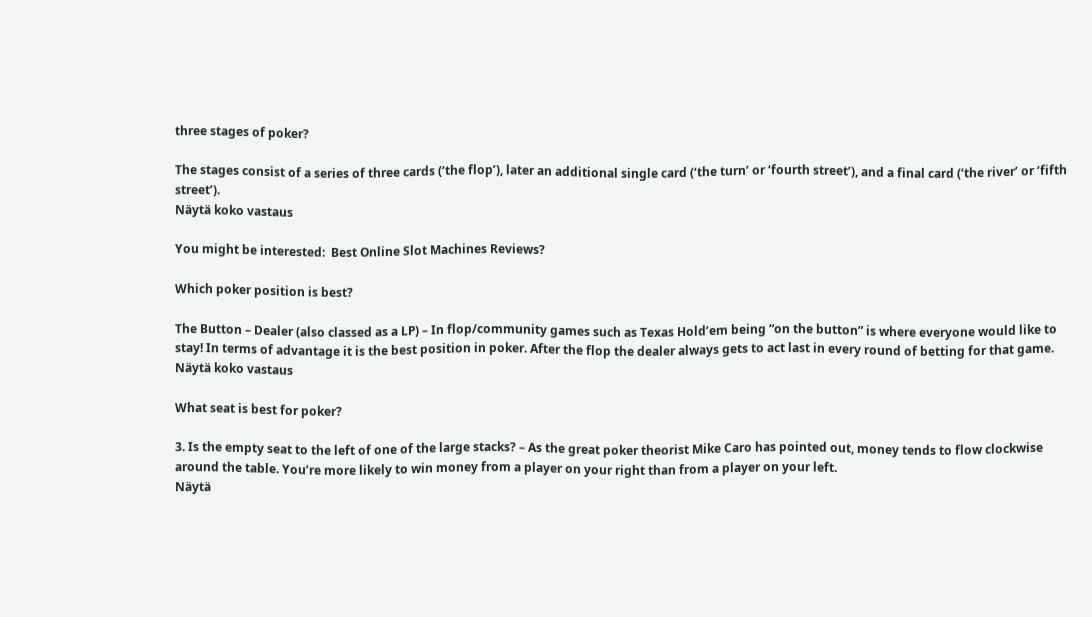three stages of poker?

The stages consist of a series of three cards (‘the flop’), later an additional single card (‘the turn’ or ‘fourth street’), and a final card (‘the river’ or ‘fifth street’).
Näytä koko vastaus

You might be interested:  Best Online Slot Machines Reviews?

Which poker position is best?

The Button – Dealer (also classed as a LP) – In flop/community games such as Texas Hold’em being “on the button” is where everyone would like to stay! In terms of advantage it is the best position in poker. After the flop the dealer always gets to act last in every round of betting for that game.
Näytä koko vastaus

What seat is best for poker?

3. Is the empty seat to the left of one of the large stacks? – As the great poker theorist Mike Caro has pointed out, money tends to flow clockwise around the table. You’re more likely to win money from a player on your right than from a player on your left.
Näytä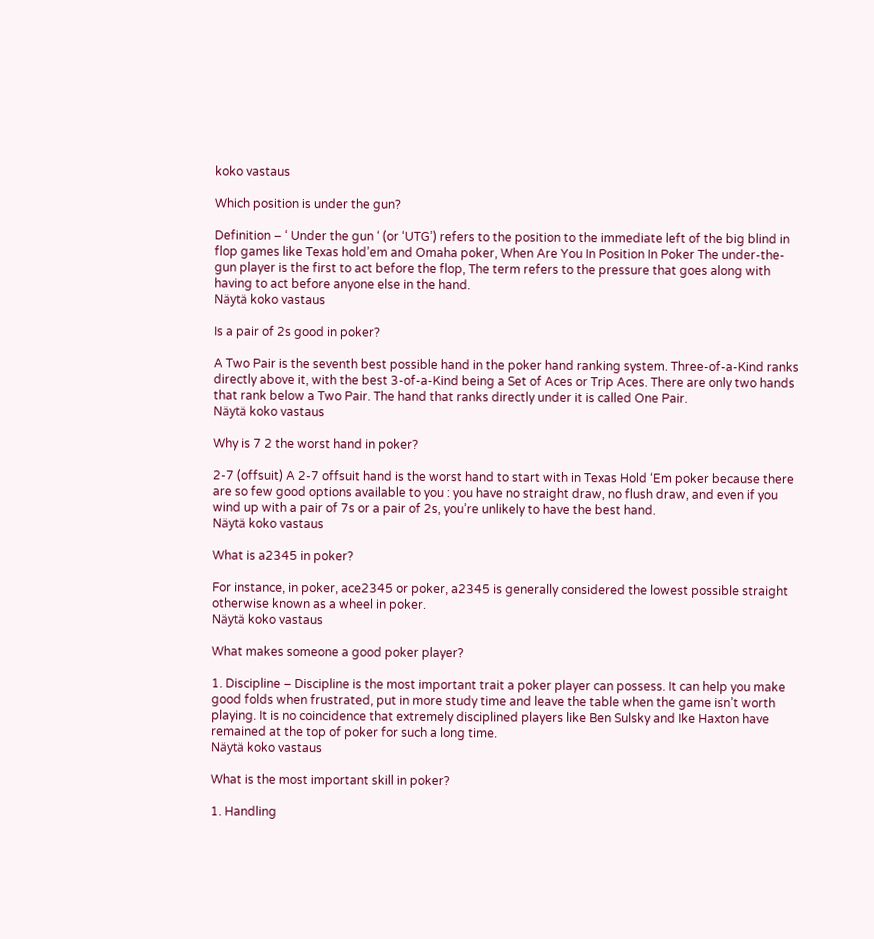koko vastaus

Which position is under the gun?

Definition – ‘ Under the gun ‘ (or ‘UTG’) refers to the position to the immediate left of the big blind in flop games like Texas hold’em and Omaha poker, When Are You In Position In Poker The under-the-gun player is the first to act before the flop, The term refers to the pressure that goes along with having to act before anyone else in the hand.
Näytä koko vastaus

Is a pair of 2s good in poker?

A Two Pair is the seventh best possible hand in the poker hand ranking system. Three-of-a-Kind ranks directly above it, with the best 3-of-a-Kind being a Set of Aces or Trip Aces. There are only two hands that rank below a Two Pair. The hand that ranks directly under it is called One Pair.
Näytä koko vastaus

Why is 7 2 the worst hand in poker?

2-7 (offsuit) A 2-7 offsuit hand is the worst hand to start with in Texas Hold ‘Em poker because there are so few good options available to you : you have no straight draw, no flush draw, and even if you wind up with a pair of 7s or a pair of 2s, you’re unlikely to have the best hand.
Näytä koko vastaus

What is a2345 in poker?

For instance, in poker, ace2345 or poker, a2345 is generally considered the lowest possible straight otherwise known as a wheel in poker.
Näytä koko vastaus

What makes someone a good poker player?

1. Discipline – Discipline is the most important trait a poker player can possess. It can help you make good folds when frustrated, put in more study time and leave the table when the game isn’t worth playing. It is no coincidence that extremely disciplined players like Ben Sulsky and Ike Haxton have remained at the top of poker for such a long time.
Näytä koko vastaus

What is the most important skill in poker?

1. Handling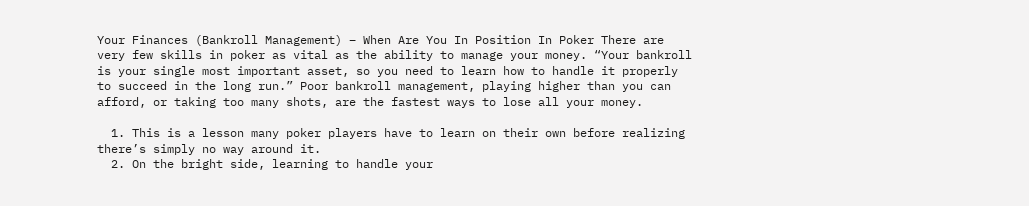Your Finances (Bankroll Management) – When Are You In Position In Poker There are very few skills in poker as vital as the ability to manage your money. “Your bankroll is your single most important asset, so you need to learn how to handle it properly to succeed in the long run.” Poor bankroll management, playing higher than you can afford, or taking too many shots, are the fastest ways to lose all your money.

  1. This is a lesson many poker players have to learn on their own before realizing there’s simply no way around it.
  2. On the bright side, learning to handle your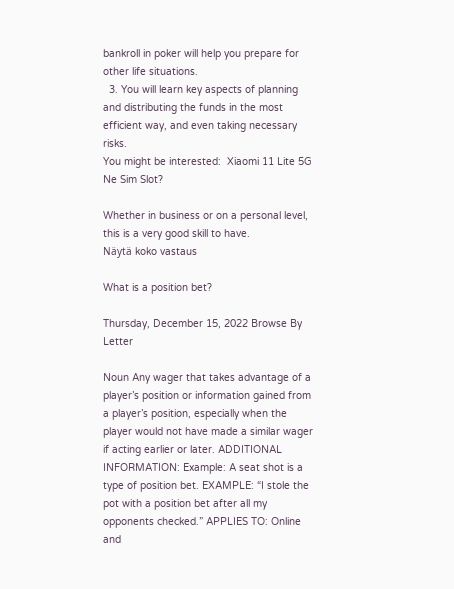bankroll in poker will help you prepare for other life situations.
  3. You will learn key aspects of planning and distributing the funds in the most efficient way, and even taking necessary risks.
You might be interested:  Xiaomi 11 Lite 5G Ne Sim Slot?

Whether in business or on a personal level, this is a very good skill to have.
Näytä koko vastaus

What is a position bet?

Thursday, December 15, 2022 Browse By Letter

Noun Any wager that takes advantage of a player’s position or information gained from a player’s position, especially when the player would not have made a similar wager if acting earlier or later. ADDITIONAL INFORMATION: Example: A seat shot is a type of position bet. EXAMPLE: “I stole the pot with a position bet after all my opponents checked.” APPLIES TO: Online and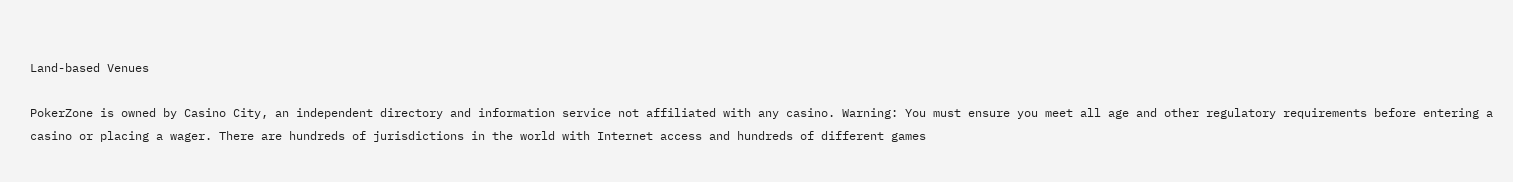Land-based Venues

PokerZone is owned by Casino City, an independent directory and information service not affiliated with any casino. Warning: You must ensure you meet all age and other regulatory requirements before entering a casino or placing a wager. There are hundreds of jurisdictions in the world with Internet access and hundreds of different games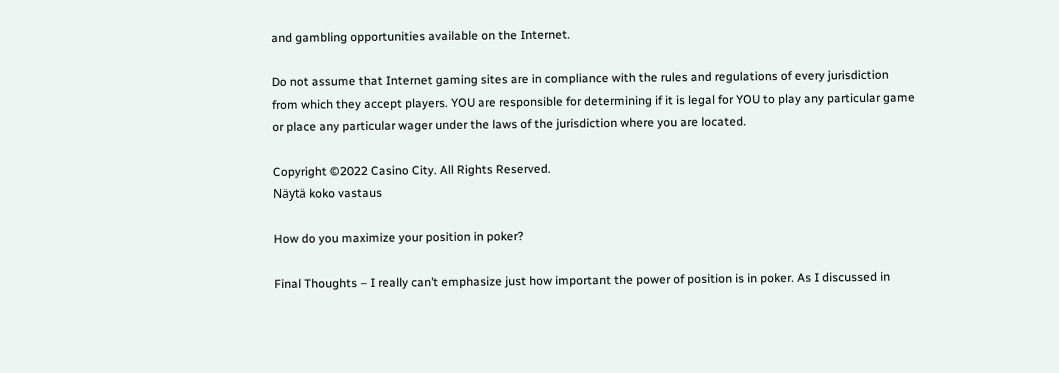and gambling opportunities available on the Internet.

Do not assume that Internet gaming sites are in compliance with the rules and regulations of every jurisdiction from which they accept players. YOU are responsible for determining if it is legal for YOU to play any particular game or place any particular wager under the laws of the jurisdiction where you are located.

Copyright ©2022 Casino City. All Rights Reserved.
Näytä koko vastaus

How do you maximize your position in poker?

Final Thoughts – I really can’t emphasize just how important the power of position is in poker. As I discussed in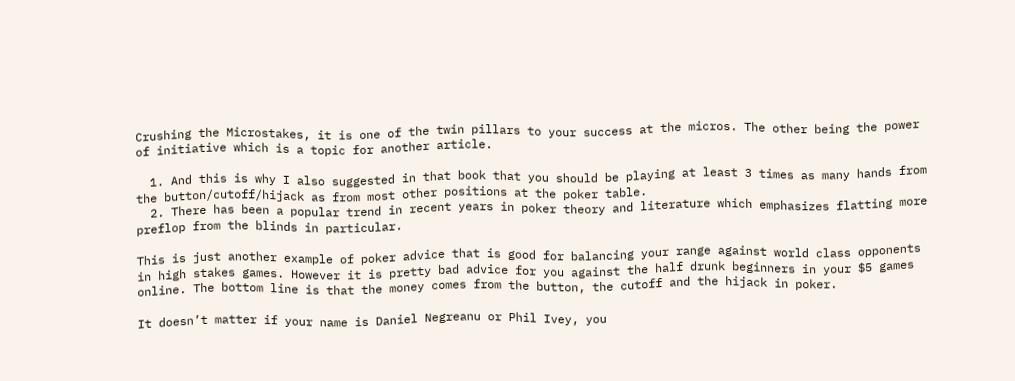Crushing the Microstakes, it is one of the twin pillars to your success at the micros. The other being the power of initiative which is a topic for another article.

  1. And this is why I also suggested in that book that you should be playing at least 3 times as many hands from the button/cutoff/hijack as from most other positions at the poker table.
  2. There has been a popular trend in recent years in poker theory and literature which emphasizes flatting more preflop from the blinds in particular.

This is just another example of poker advice that is good for balancing your range against world class opponents in high stakes games. However it is pretty bad advice for you against the half drunk beginners in your $5 games online. The bottom line is that the money comes from the button, the cutoff and the hijack in poker.

It doesn’t matter if your name is Daniel Negreanu or Phil Ivey, you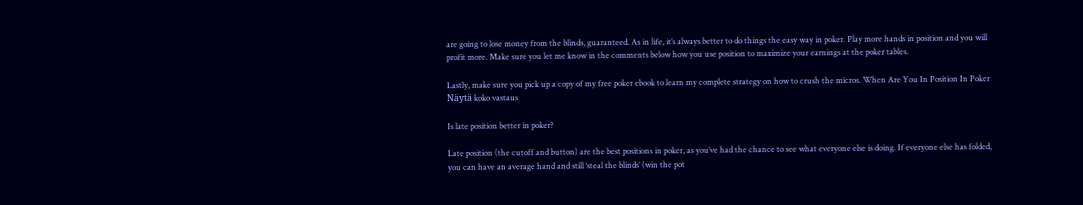are going to lose money from the blinds, guaranteed. As in life, it’s always better to do things the easy way in poker. Play more hands in position and you will profit more. Make sure you let me know in the comments below how you use position to maximize your earnings at the poker tables.

Lastly, make sure you pick up a copy of my free poker ebook to learn my complete strategy on how to crush the micros. When Are You In Position In Poker
Näytä koko vastaus

Is late position better in poker?

Late position (the cutoff and button) are the best positions in poker, as you’ve had the chance to see what everyone else is doing. If everyone else has folded, you can have an average hand and still ‘steal the blinds’ (win the pot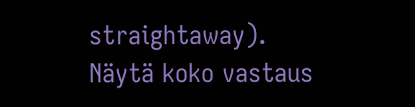straightaway).
Näytä koko vastaus